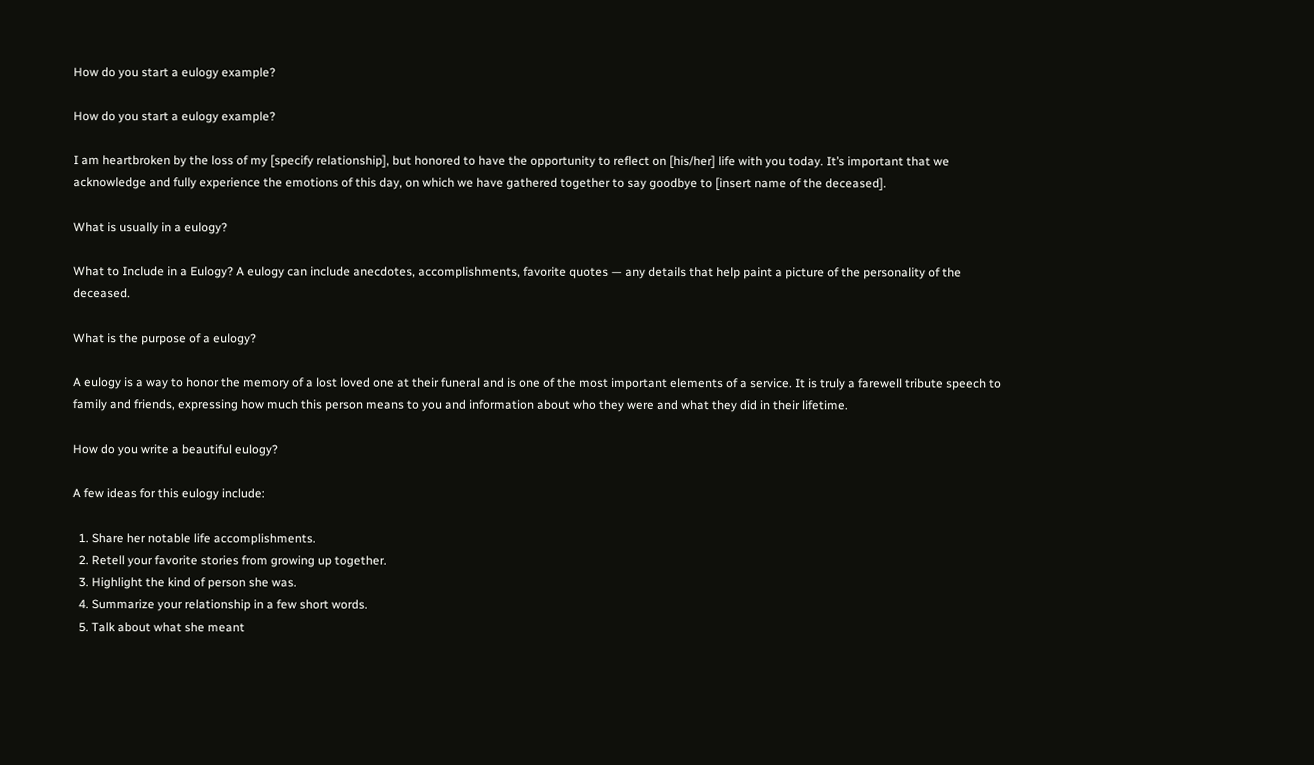How do you start a eulogy example?

How do you start a eulogy example?

I am heartbroken by the loss of my [specify relationship], but honored to have the opportunity to reflect on [his/her] life with you today. It’s important that we acknowledge and fully experience the emotions of this day, on which we have gathered together to say goodbye to [insert name of the deceased].

What is usually in a eulogy?

What to Include in a Eulogy? A eulogy can include anecdotes, accomplishments, favorite quotes — any details that help paint a picture of the personality of the deceased.

What is the purpose of a eulogy?

A eulogy is a way to honor the memory of a lost loved one at their funeral and is one of the most important elements of a service. It is truly a farewell tribute speech to family and friends, expressing how much this person means to you and information about who they were and what they did in their lifetime.

How do you write a beautiful eulogy?

A few ideas for this eulogy include:

  1. Share her notable life accomplishments.
  2. Retell your favorite stories from growing up together.
  3. Highlight the kind of person she was.
  4. Summarize your relationship in a few short words.
  5. Talk about what she meant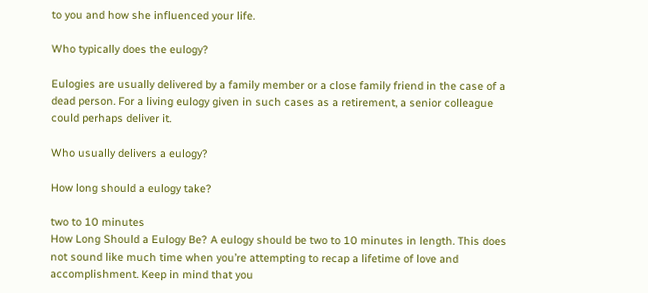to you and how she influenced your life.

Who typically does the eulogy?

Eulogies are usually delivered by a family member or a close family friend in the case of a dead person. For a living eulogy given in such cases as a retirement, a senior colleague could perhaps deliver it.

Who usually delivers a eulogy?

How long should a eulogy take?

two to 10 minutes
How Long Should a Eulogy Be? A eulogy should be two to 10 minutes in length. This does not sound like much time when you’re attempting to recap a lifetime of love and accomplishment. Keep in mind that you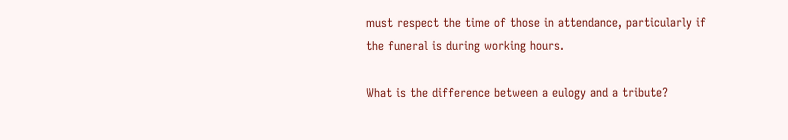must respect the time of those in attendance, particularly if the funeral is during working hours.

What is the difference between a eulogy and a tribute?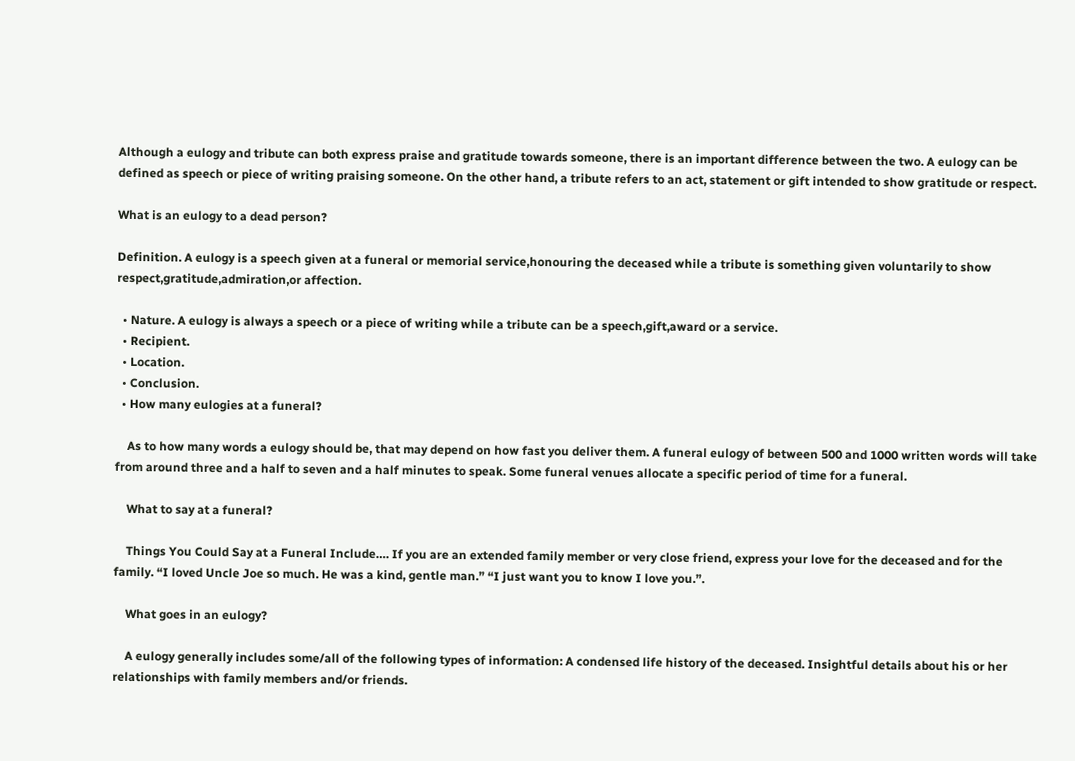Although a eulogy and tribute can both express praise and gratitude towards someone, there is an important difference between the two. A eulogy can be defined as speech or piece of writing praising someone. On the other hand, a tribute refers to an act, statement or gift intended to show gratitude or respect.

What is an eulogy to a dead person?

Definition. A eulogy is a speech given at a funeral or memorial service,honouring the deceased while a tribute is something given voluntarily to show respect,gratitude,admiration,or affection.

  • Nature. A eulogy is always a speech or a piece of writing while a tribute can be a speech,gift,award or a service.
  • Recipient.
  • Location.
  • Conclusion.
  • How many eulogies at a funeral?

    As to how many words a eulogy should be, that may depend on how fast you deliver them. A funeral eulogy of between 500 and 1000 written words will take from around three and a half to seven and a half minutes to speak. Some funeral venues allocate a specific period of time for a funeral.

    What to say at a funeral?

    Things You Could Say at a Funeral Include…. If you are an extended family member or very close friend, express your love for the deceased and for the family. “I loved Uncle Joe so much. He was a kind, gentle man.” “I just want you to know I love you.”.

    What goes in an eulogy?

    A eulogy generally includes some/all of the following types of information: A condensed life history of the deceased. Insightful details about his or her relationships with family members and/or friends.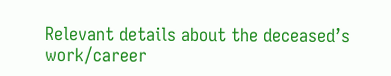Relevant details about the deceased’s work/career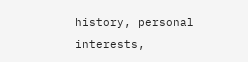history, personal interests,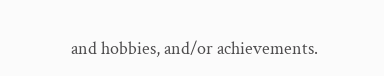and hobbies, and/or achievements.